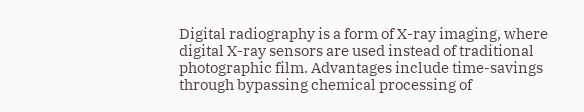Digital radiography is a form of X-ray imaging, where digital X-ray sensors are used instead of traditional photographic film. Advantages include time-savings through bypassing chemical processing of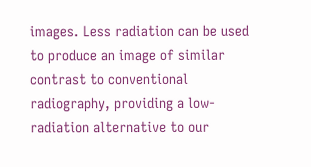images. Less radiation can be used to produce an image of similar contrast to conventional radiography, providing a low-radiation alternative to our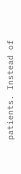patients. Instead of